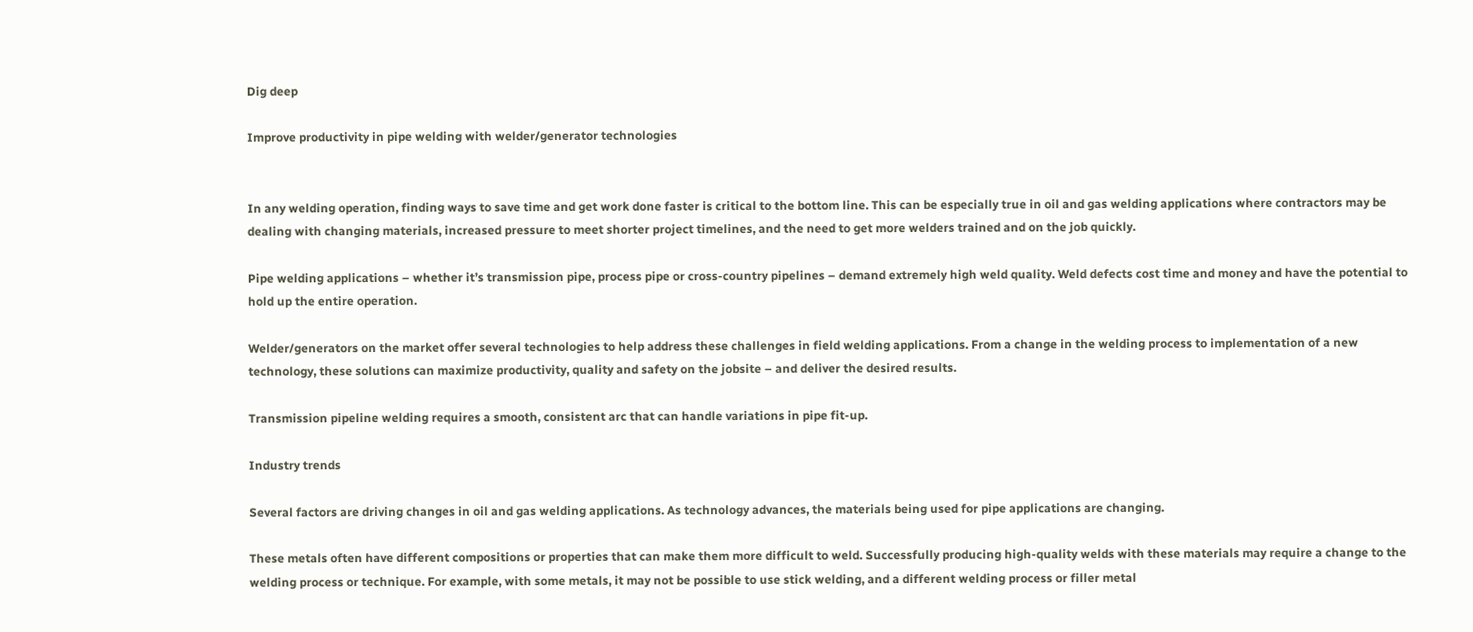Dig deep

Improve productivity in pipe welding with welder/generator technologies


In any welding operation, finding ways to save time and get work done faster is critical to the bottom line. This can be especially true in oil and gas welding applications where contractors may be dealing with changing materials, increased pressure to meet shorter project timelines, and the need to get more welders trained and on the job quickly.

Pipe welding applications – whether it’s transmission pipe, process pipe or cross-country pipelines – demand extremely high weld quality. Weld defects cost time and money and have the potential to hold up the entire operation.

Welder/generators on the market offer several technologies to help address these challenges in field welding applications. From a change in the welding process to implementation of a new technology, these solutions can maximize productivity, quality and safety on the jobsite – and deliver the desired results.

Transmission pipeline welding requires a smooth, consistent arc that can handle variations in pipe fit-up.

Industry trends

Several factors are driving changes in oil and gas welding applications. As technology advances, the materials being used for pipe applications are changing.

These metals often have different compositions or properties that can make them more difficult to weld. Successfully producing high-quality welds with these materials may require a change to the welding process or technique. For example, with some metals, it may not be possible to use stick welding, and a different welding process or filler metal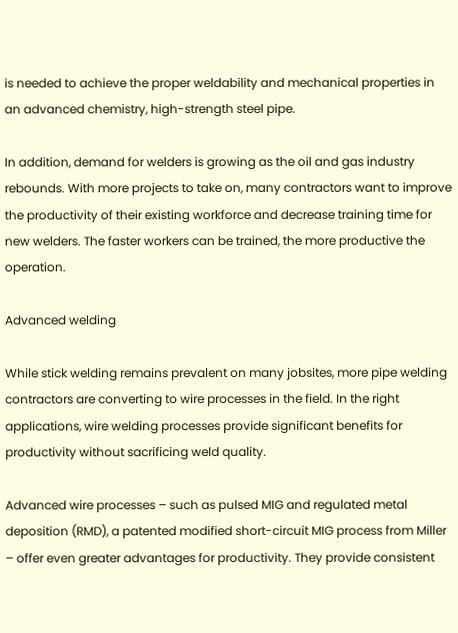is needed to achieve the proper weldability and mechanical properties in an advanced chemistry, high-strength steel pipe.

In addition, demand for welders is growing as the oil and gas industry rebounds. With more projects to take on, many contractors want to improve the productivity of their existing workforce and decrease training time for new welders. The faster workers can be trained, the more productive the operation.

Advanced welding

While stick welding remains prevalent on many jobsites, more pipe welding contractors are converting to wire processes in the field. In the right applications, wire welding processes provide significant benefits for productivity without sacrificing weld quality.

Advanced wire processes – such as pulsed MIG and regulated metal deposition (RMD), a patented modified short-circuit MIG process from Miller – offer even greater advantages for productivity. They provide consistent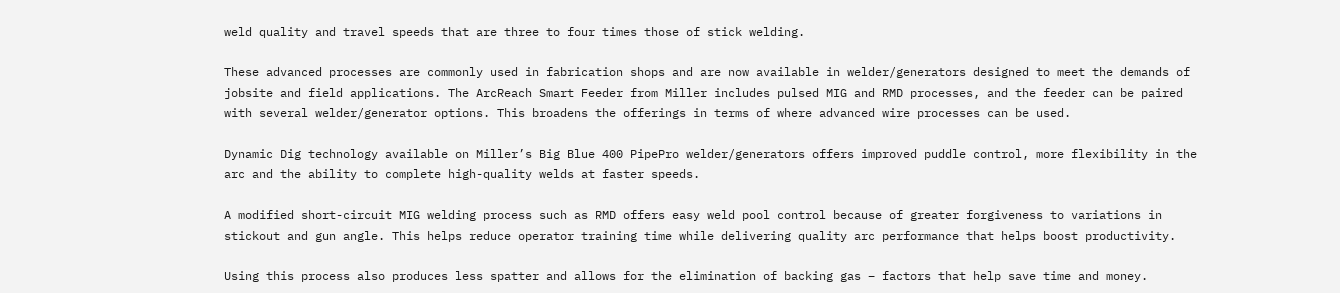weld quality and travel speeds that are three to four times those of stick welding.

These advanced processes are commonly used in fabrication shops and are now available in welder/generators designed to meet the demands of jobsite and field applications. The ArcReach Smart Feeder from Miller includes pulsed MIG and RMD processes, and the feeder can be paired with several welder/generator options. This broadens the offerings in terms of where advanced wire processes can be used.

Dynamic Dig technology available on Miller’s Big Blue 400 PipePro welder/generators offers improved puddle control, more flexibility in the arc and the ability to complete high-quality welds at faster speeds.

A modified short-circuit MIG welding process such as RMD offers easy weld pool control because of greater forgiveness to variations in stickout and gun angle. This helps reduce operator training time while delivering quality arc performance that helps boost productivity.

Using this process also produces less spatter and allows for the elimination of backing gas – factors that help save time and money.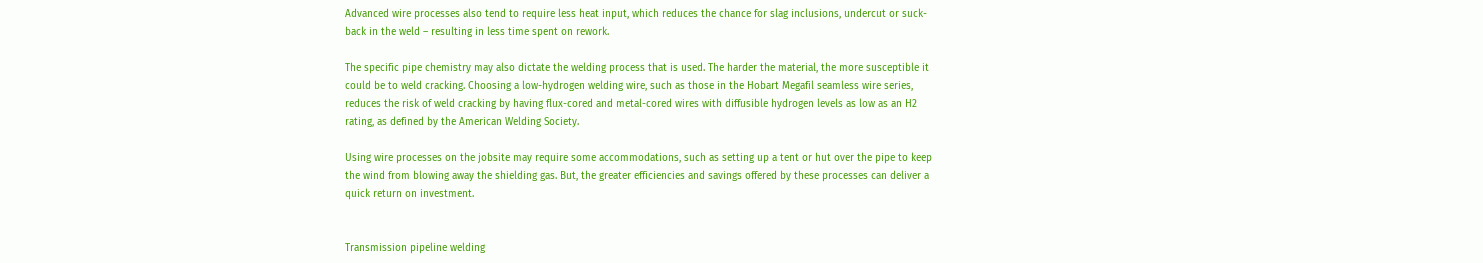Advanced wire processes also tend to require less heat input, which reduces the chance for slag inclusions, undercut or suck-back in the weld – resulting in less time spent on rework.

The specific pipe chemistry may also dictate the welding process that is used. The harder the material, the more susceptible it could be to weld cracking. Choosing a low-hydrogen welding wire, such as those in the Hobart Megafil seamless wire series, reduces the risk of weld cracking by having flux-cored and metal-cored wires with diffusible hydrogen levels as low as an H2 rating, as defined by the American Welding Society.

Using wire processes on the jobsite may require some accommodations, such as setting up a tent or hut over the pipe to keep the wind from blowing away the shielding gas. But, the greater efficiencies and savings offered by these processes can deliver a quick return on investment.


Transmission pipeline welding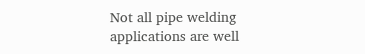Not all pipe welding applications are well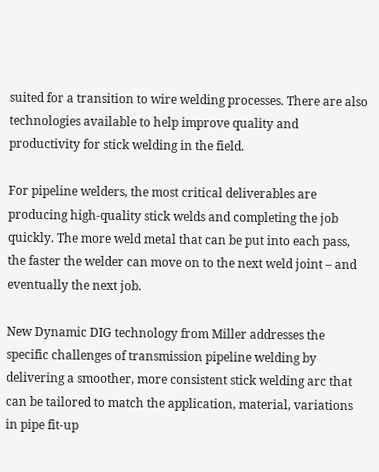suited for a transition to wire welding processes. There are also technologies available to help improve quality and productivity for stick welding in the field.

For pipeline welders, the most critical deliverables are producing high-quality stick welds and completing the job quickly. The more weld metal that can be put into each pass, the faster the welder can move on to the next weld joint – and eventually the next job.

New Dynamic DIG technology from Miller addresses the specific challenges of transmission pipeline welding by delivering a smoother, more consistent stick welding arc that can be tailored to match the application, material, variations in pipe fit-up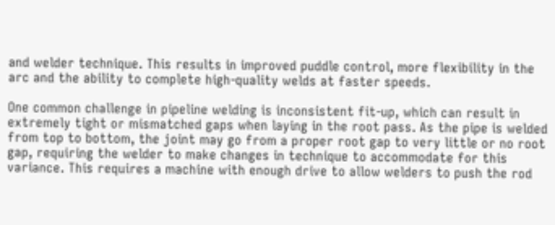and welder technique. This results in improved puddle control, more flexibility in the arc and the ability to complete high-quality welds at faster speeds.

One common challenge in pipeline welding is inconsistent fit-up, which can result in extremely tight or mismatched gaps when laying in the root pass. As the pipe is welded from top to bottom, the joint may go from a proper root gap to very little or no root gap, requiring the welder to make changes in technique to accommodate for this variance. This requires a machine with enough drive to allow welders to push the rod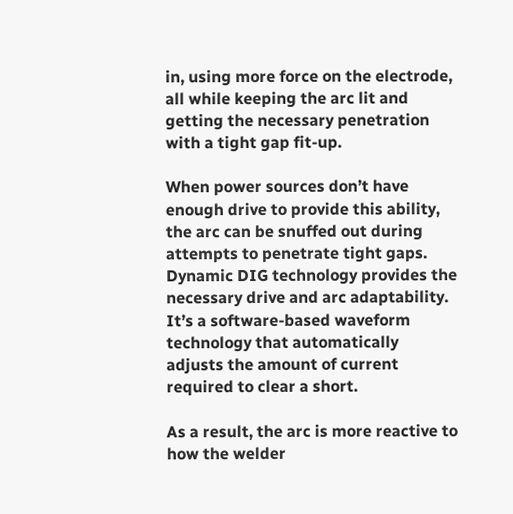in, using more force on the electrode, all while keeping the arc lit and getting the necessary penetration with a tight gap fit-up.

When power sources don’t have enough drive to provide this ability, the arc can be snuffed out during attempts to penetrate tight gaps. Dynamic DIG technology provides the necessary drive and arc adaptability. It’s a software-based waveform technology that automatically adjusts the amount of current required to clear a short.

As a result, the arc is more reactive to how the welder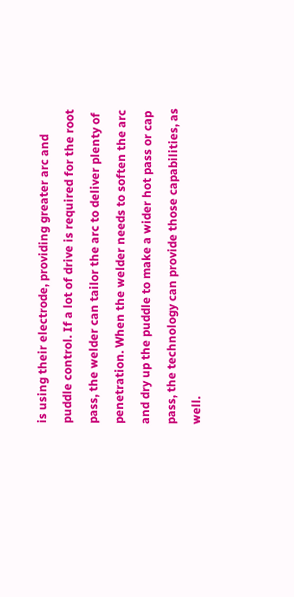is using their electrode, providing greater arc and puddle control. If a lot of drive is required for the root pass, the welder can tailor the arc to deliver plenty of penetration. When the welder needs to soften the arc and dry up the puddle to make a wider hot pass or cap pass, the technology can provide those capabilities, as well.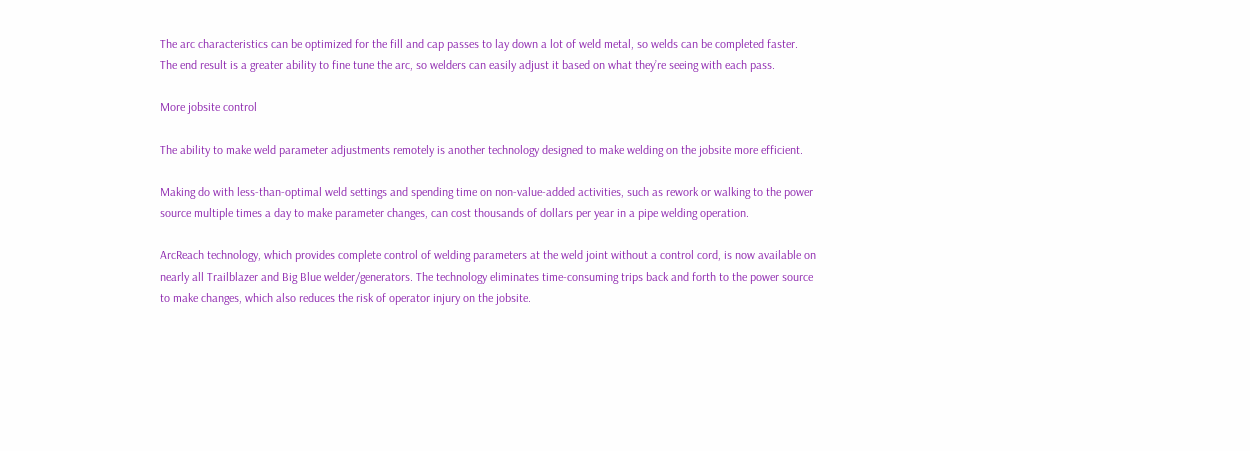The arc characteristics can be optimized for the fill and cap passes to lay down a lot of weld metal, so welds can be completed faster. The end result is a greater ability to fine tune the arc, so welders can easily adjust it based on what they’re seeing with each pass.

More jobsite control

The ability to make weld parameter adjustments remotely is another technology designed to make welding on the jobsite more efficient.

Making do with less-than-optimal weld settings and spending time on non-value-added activities, such as rework or walking to the power source multiple times a day to make parameter changes, can cost thousands of dollars per year in a pipe welding operation.

ArcReach technology, which provides complete control of welding parameters at the weld joint without a control cord, is now available on nearly all Trailblazer and Big Blue welder/generators. The technology eliminates time-consuming trips back and forth to the power source to make changes, which also reduces the risk of operator injury on the jobsite.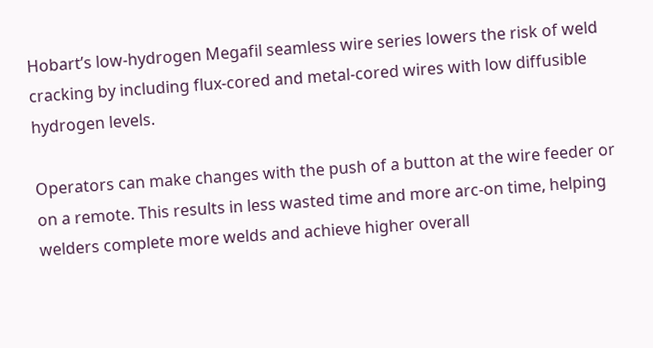Hobart’s low-hydrogen Megafil seamless wire series lowers the risk of weld cracking by including flux-cored and metal-cored wires with low diffusible hydrogen levels.

Operators can make changes with the push of a button at the wire feeder or on a remote. This results in less wasted time and more arc-on time, helping welders complete more welds and achieve higher overall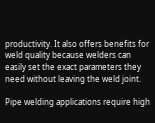productivity. It also offers benefits for weld quality because welders can easily set the exact parameters they need without leaving the weld joint.

Pipe welding applications require high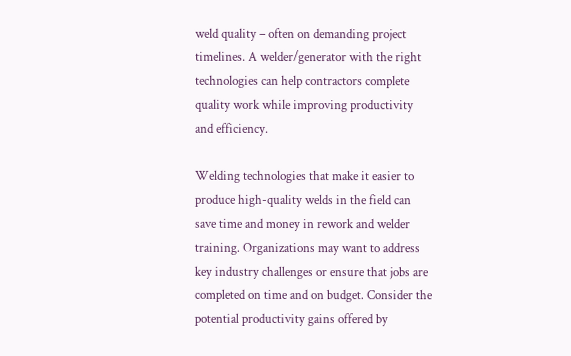weld quality – often on demanding project timelines. A welder/generator with the right technologies can help contractors complete quality work while improving productivity and efficiency.

Welding technologies that make it easier to produce high-quality welds in the field can save time and money in rework and welder training. Organizations may want to address key industry challenges or ensure that jobs are completed on time and on budget. Consider the potential productivity gains offered by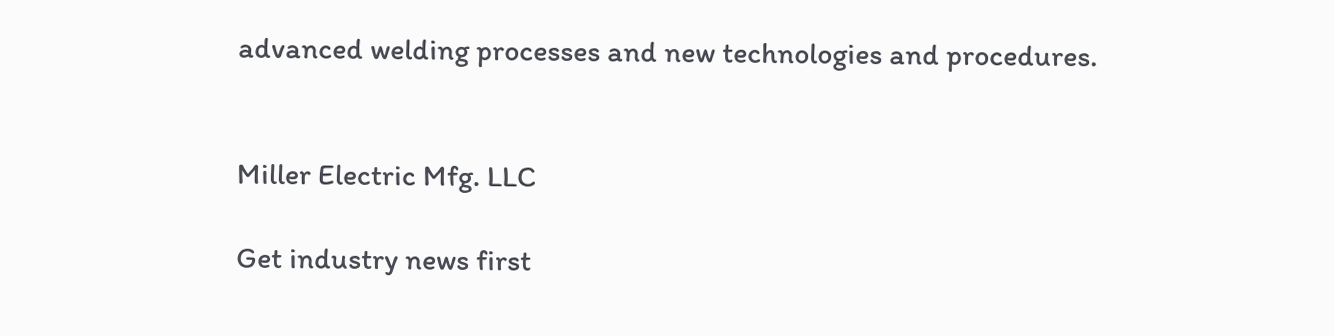advanced welding processes and new technologies and procedures.


Miller Electric Mfg. LLC

Get industry news first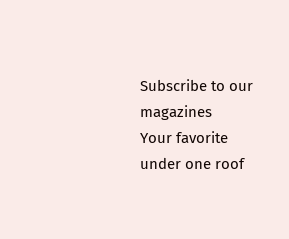Subscribe to our magazines
Your favorite
under one roof